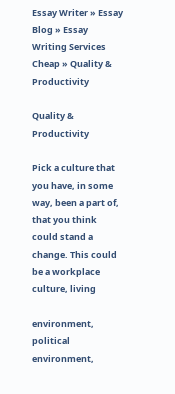Essay Writer » Essay Blog » Essay Writing Services Cheap » Quality & Productivity

Quality & Productivity

Pick a culture that you have, in some way, been a part of, that you think could stand a change. This could be a workplace culture, living

environment, political environment,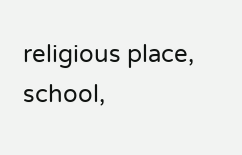religious place, school,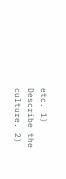etc. 1) Describe the culture. 2)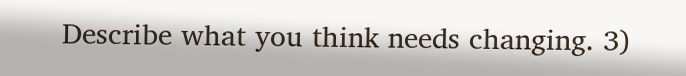Describe what you think needs changing. 3)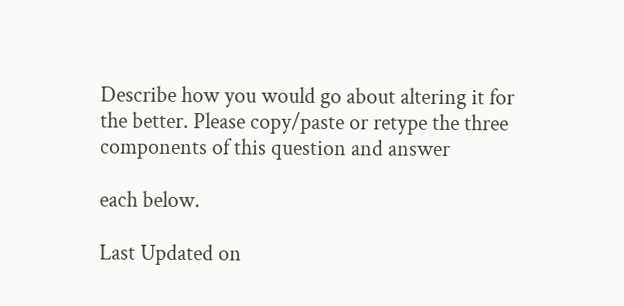Describe how you would go about altering it for the better. Please copy/paste or retype the three components of this question and answer

each below.

Last Updated on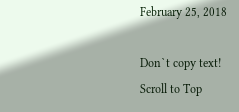February 25, 2018

Don`t copy text!
Scroll to Top